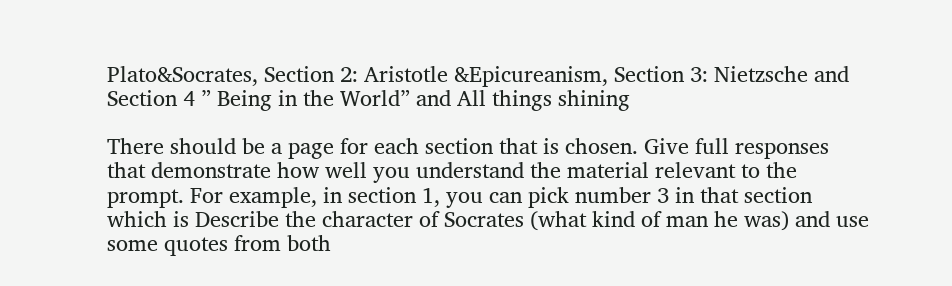Plato&Socrates, Section 2: Aristotle &Epicureanism, Section 3: Nietzsche and Section 4 ” Being in the World” and All things shining

There should be a page for each section that is chosen. Give full responses that demonstrate how well you understand the material relevant to the prompt. For example, in section 1, you can pick number 3 in that section which is Describe the character of Socrates (what kind of man he was) and use some quotes from both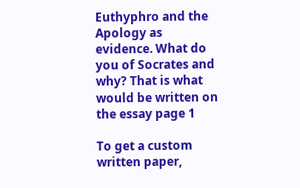Euthyphro and the Apology as evidence. What do you of Socrates and why? That is what would be written on the essay page 1

To get a custom written paper,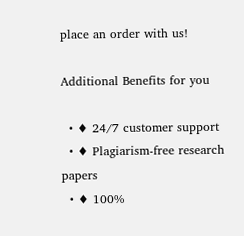place an order with us!

Additional Benefits for you

  • ♦ 24/7 customer support
  • ♦ Plagiarism-free research papers
  • ♦ 100%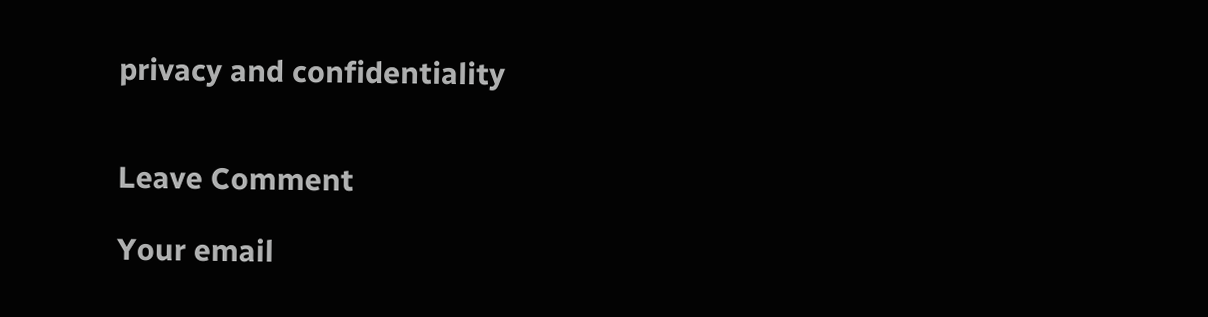privacy and confidentiality


Leave Comment

Your email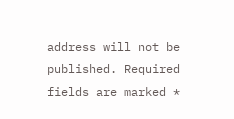address will not be published. Required fields are marked *